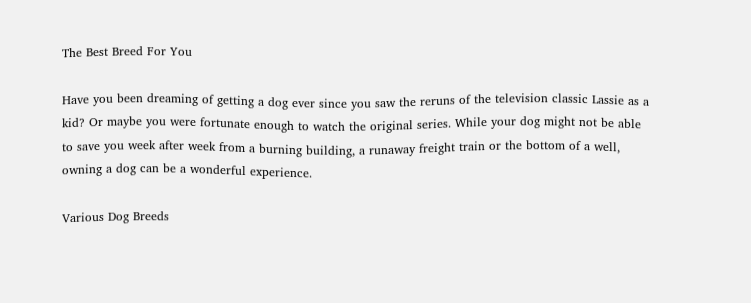The Best Breed For You

Have you been dreaming of getting a dog ever since you saw the reruns of the television classic Lassie as a kid? Or maybe you were fortunate enough to watch the original series. While your dog might not be able to save you week after week from a burning building, a runaway freight train or the bottom of a well, owning a dog can be a wonderful experience.

Various Dog Breeds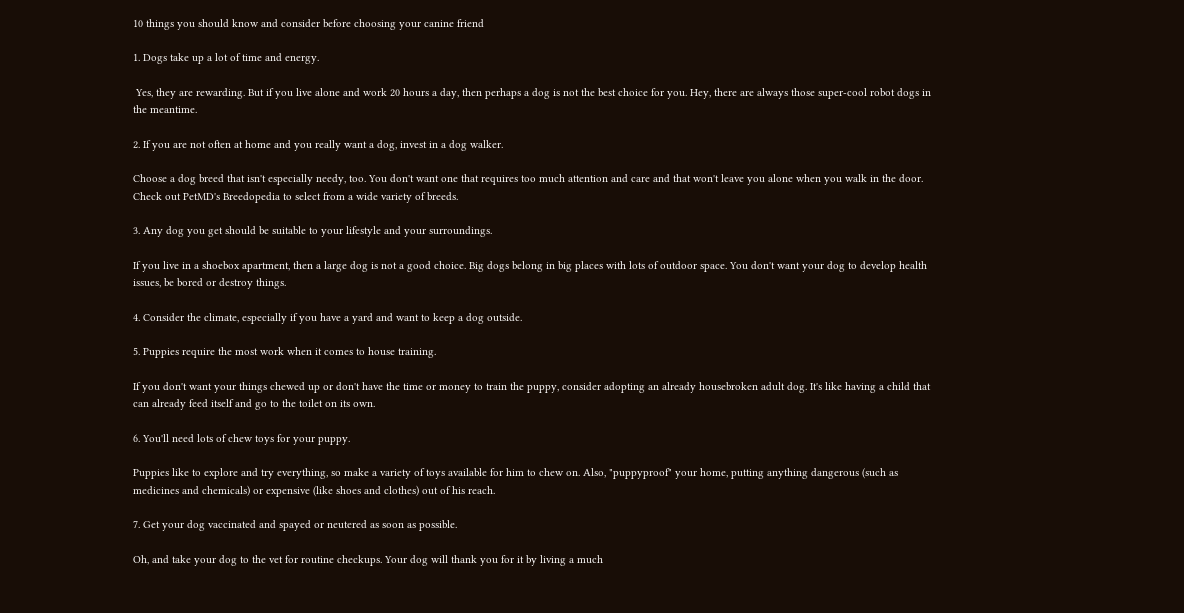10 things you should know and consider before choosing your canine friend

1. Dogs take up a lot of time and energy.

 Yes, they are rewarding. But if you live alone and work 20 hours a day, then perhaps a dog is not the best choice for you. Hey, there are always those super-cool robot dogs in the meantime.

2. If you are not often at home and you really want a dog, invest in a dog walker.

Choose a dog breed that isn't especially needy, too. You don't want one that requires too much attention and care and that won't leave you alone when you walk in the door. Check out PetMD's Breedopedia to select from a wide variety of breeds.

3. Any dog you get should be suitable to your lifestyle and your surroundings.

If you live in a shoebox apartment, then a large dog is not a good choice. Big dogs belong in big places with lots of outdoor space. You don't want your dog to develop health issues, be bored or destroy things.

4. Consider the climate, especially if you have a yard and want to keep a dog outside.

5. Puppies require the most work when it comes to house training.

If you don't want your things chewed up or don't have the time or money to train the puppy, consider adopting an already housebroken adult dog. It's like having a child that can already feed itself and go to the toilet on its own.

6. You'll need lots of chew toys for your puppy.

Puppies like to explore and try everything, so make a variety of toys available for him to chew on. Also, "puppyproof" your home, putting anything dangerous (such as medicines and chemicals) or expensive (like shoes and clothes) out of his reach.

7. Get your dog vaccinated and spayed or neutered as soon as possible.

Oh, and take your dog to the vet for routine checkups. Your dog will thank you for it by living a much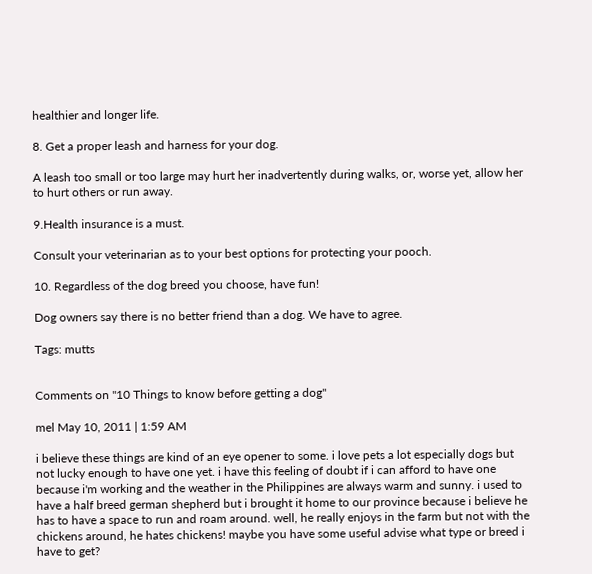healthier and longer life.

8. Get a proper leash and harness for your dog.

A leash too small or too large may hurt her inadvertently during walks, or, worse yet, allow her to hurt others or run away.

9.Health insurance is a must.

Consult your veterinarian as to your best options for protecting your pooch.

10. Regardless of the dog breed you choose, have fun!

Dog owners say there is no better friend than a dog. We have to agree.

Tags: mutts


Comments on "10 Things to know before getting a dog"

mel May 10, 2011 | 1:59 AM

i believe these things are kind of an eye opener to some. i love pets a lot especially dogs but not lucky enough to have one yet. i have this feeling of doubt if i can afford to have one because i'm working and the weather in the Philippines are always warm and sunny. i used to have a half breed german shepherd but i brought it home to our province because i believe he has to have a space to run and roam around. well, he really enjoys in the farm but not with the chickens around, he hates chickens! maybe you have some useful advise what type or breed i have to get?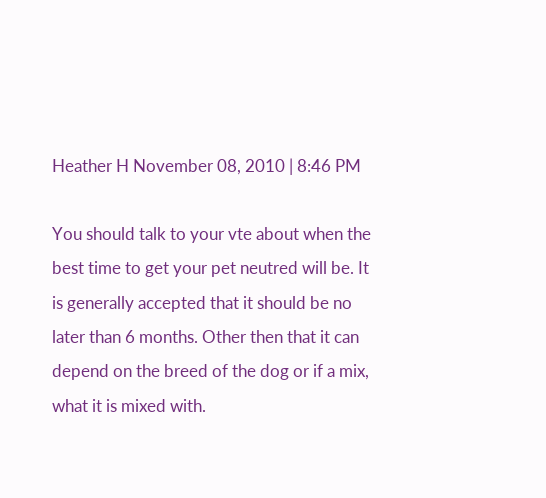Heather H November 08, 2010 | 8:46 PM

You should talk to your vte about when the best time to get your pet neutred will be. It is generally accepted that it should be no later than 6 months. Other then that it can depend on the breed of the dog or if a mix, what it is mixed with.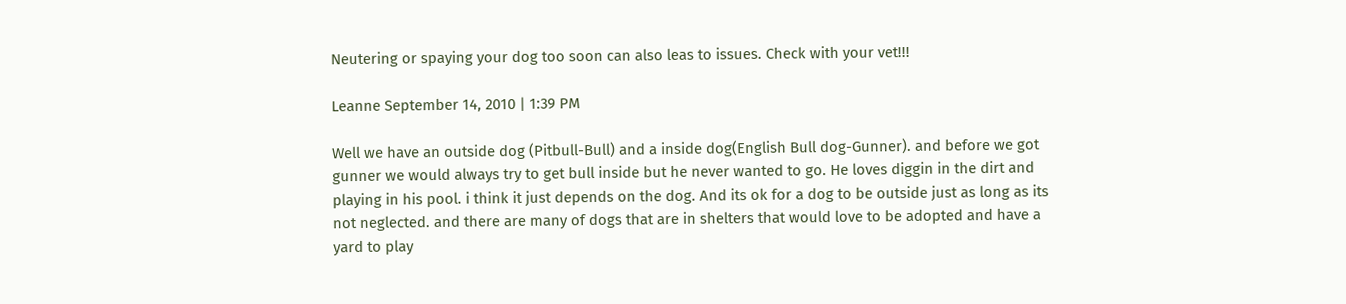Neutering or spaying your dog too soon can also leas to issues. Check with your vet!!!

Leanne September 14, 2010 | 1:39 PM

Well we have an outside dog (Pitbull-Bull) and a inside dog(English Bull dog-Gunner). and before we got gunner we would always try to get bull inside but he never wanted to go. He loves diggin in the dirt and playing in his pool. i think it just depends on the dog. And its ok for a dog to be outside just as long as its not neglected. and there are many of dogs that are in shelters that would love to be adopted and have a yard to play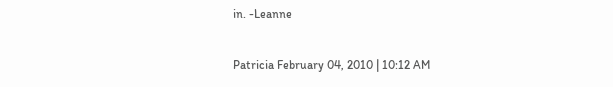in. -Leanne

Patricia February 04, 2010 | 10:12 AM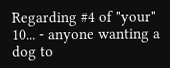Regarding #4 of "your" 10... - anyone wanting a dog to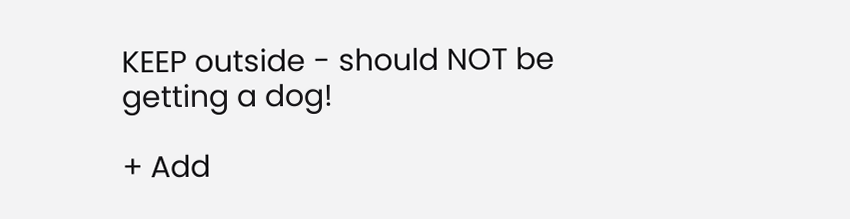KEEP outside - should NOT be getting a dog!

+ Add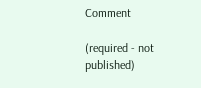Comment

(required - not published)